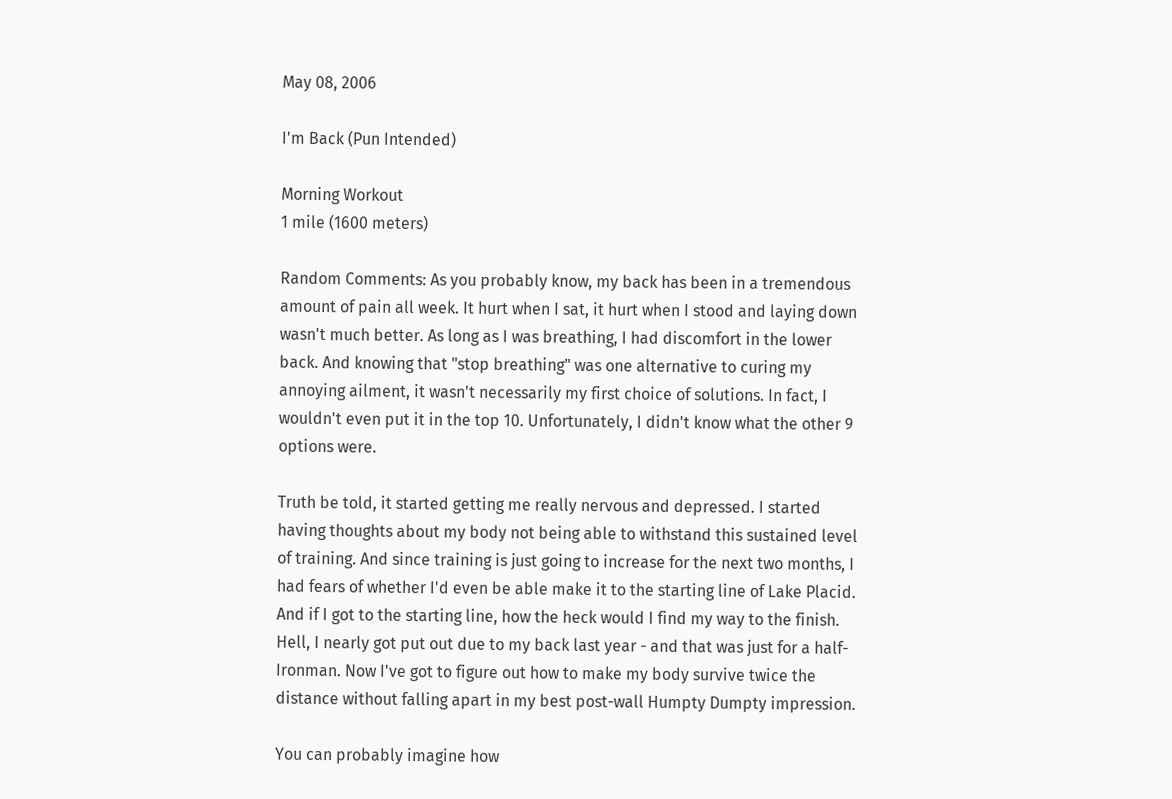May 08, 2006

I'm Back (Pun Intended)

Morning Workout
1 mile (1600 meters)

Random Comments: As you probably know, my back has been in a tremendous amount of pain all week. It hurt when I sat, it hurt when I stood and laying down wasn't much better. As long as I was breathing, I had discomfort in the lower back. And knowing that "stop breathing" was one alternative to curing my annoying ailment, it wasn't necessarily my first choice of solutions. In fact, I wouldn't even put it in the top 10. Unfortunately, I didn't know what the other 9 options were.

Truth be told, it started getting me really nervous and depressed. I started having thoughts about my body not being able to withstand this sustained level of training. And since training is just going to increase for the next two months, I had fears of whether I'd even be able make it to the starting line of Lake Placid. And if I got to the starting line, how the heck would I find my way to the finish. Hell, I nearly got put out due to my back last year - and that was just for a half-Ironman. Now I've got to figure out how to make my body survive twice the distance without falling apart in my best post-wall Humpty Dumpty impression.

You can probably imagine how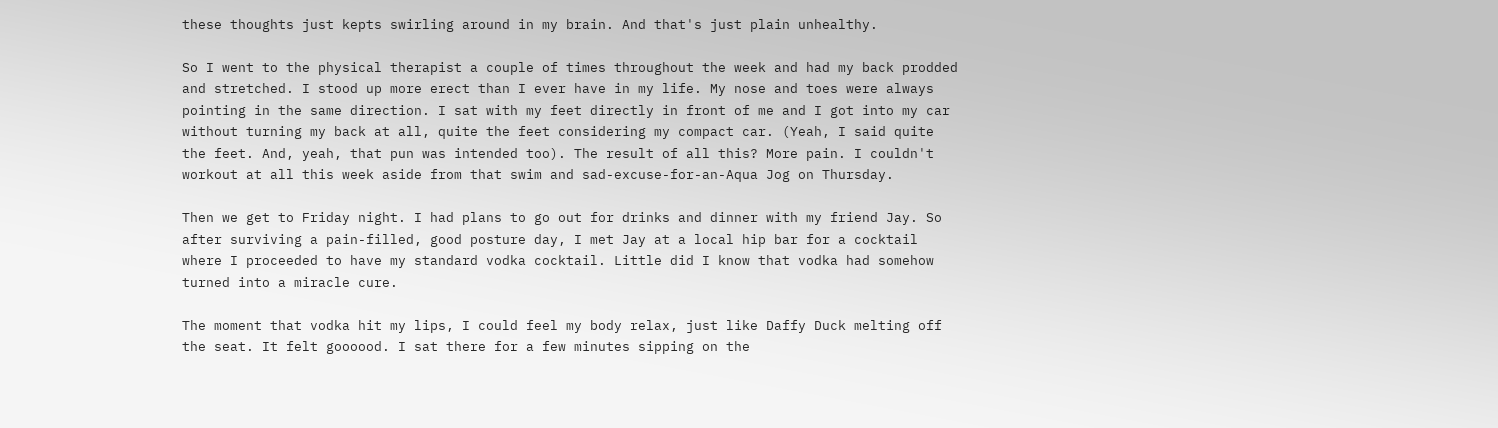these thoughts just kepts swirling around in my brain. And that's just plain unhealthy.

So I went to the physical therapist a couple of times throughout the week and had my back prodded and stretched. I stood up more erect than I ever have in my life. My nose and toes were always pointing in the same direction. I sat with my feet directly in front of me and I got into my car without turning my back at all, quite the feet considering my compact car. (Yeah, I said quite the feet. And, yeah, that pun was intended too). The result of all this? More pain. I couldn't workout at all this week aside from that swim and sad-excuse-for-an-Aqua Jog on Thursday.

Then we get to Friday night. I had plans to go out for drinks and dinner with my friend Jay. So after surviving a pain-filled, good posture day, I met Jay at a local hip bar for a cocktail where I proceeded to have my standard vodka cocktail. Little did I know that vodka had somehow turned into a miracle cure.

The moment that vodka hit my lips, I could feel my body relax, just like Daffy Duck melting off the seat. It felt goooood. I sat there for a few minutes sipping on the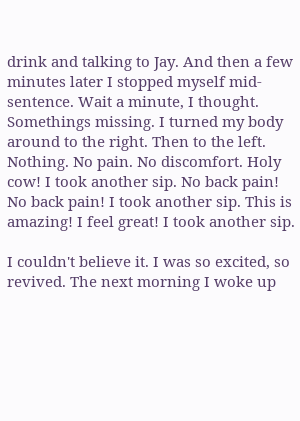drink and talking to Jay. And then a few minutes later I stopped myself mid-sentence. Wait a minute, I thought. Somethings missing. I turned my body around to the right. Then to the left. Nothing. No pain. No discomfort. Holy cow! I took another sip. No back pain! No back pain! I took another sip. This is amazing! I feel great! I took another sip.

I couldn't believe it. I was so excited, so revived. The next morning I woke up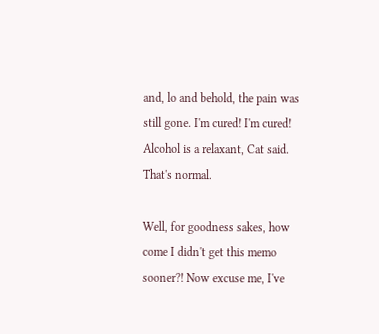and, lo and behold, the pain was still gone. I'm cured! I'm cured! Alcohol is a relaxant, Cat said. That's normal.

Well, for goodness sakes, how come I didn't get this memo sooner?! Now excuse me, I've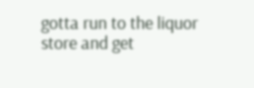gotta run to the liquor store and get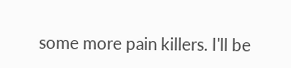some more pain killers. I'll be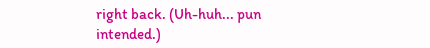right back. (Uh-huh... pun intended.)